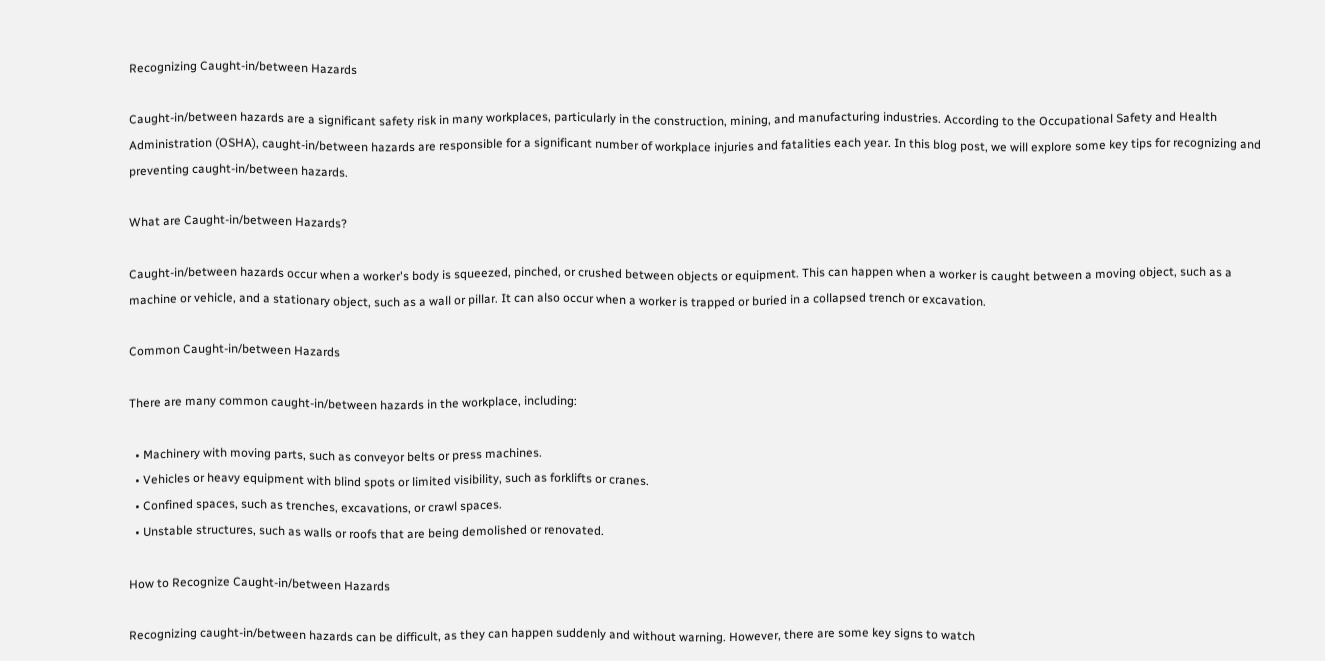Recognizing Caught-in/between Hazards

Caught-in/between hazards are a significant safety risk in many workplaces, particularly in the construction, mining, and manufacturing industries. According to the Occupational Safety and Health Administration (OSHA), caught-in/between hazards are responsible for a significant number of workplace injuries and fatalities each year. In this blog post, we will explore some key tips for recognizing and preventing caught-in/between hazards.

What are Caught-in/between Hazards?

Caught-in/between hazards occur when a worker's body is squeezed, pinched, or crushed between objects or equipment. This can happen when a worker is caught between a moving object, such as a machine or vehicle, and a stationary object, such as a wall or pillar. It can also occur when a worker is trapped or buried in a collapsed trench or excavation.

Common Caught-in/between Hazards

There are many common caught-in/between hazards in the workplace, including:

  • Machinery with moving parts, such as conveyor belts or press machines.
  • Vehicles or heavy equipment with blind spots or limited visibility, such as forklifts or cranes.
  • Confined spaces, such as trenches, excavations, or crawl spaces.
  • Unstable structures, such as walls or roofs that are being demolished or renovated.

How to Recognize Caught-in/between Hazards

Recognizing caught-in/between hazards can be difficult, as they can happen suddenly and without warning. However, there are some key signs to watch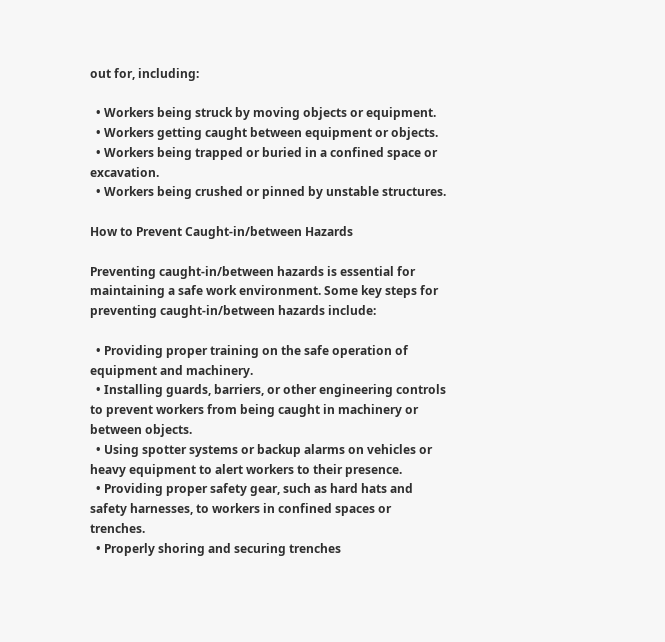out for, including:

  • Workers being struck by moving objects or equipment.
  • Workers getting caught between equipment or objects.
  • Workers being trapped or buried in a confined space or excavation.
  • Workers being crushed or pinned by unstable structures.

How to Prevent Caught-in/between Hazards

Preventing caught-in/between hazards is essential for maintaining a safe work environment. Some key steps for preventing caught-in/between hazards include:

  • Providing proper training on the safe operation of equipment and machinery.
  • Installing guards, barriers, or other engineering controls to prevent workers from being caught in machinery or between objects.
  • Using spotter systems or backup alarms on vehicles or heavy equipment to alert workers to their presence.
  • Providing proper safety gear, such as hard hats and safety harnesses, to workers in confined spaces or trenches.
  • Properly shoring and securing trenches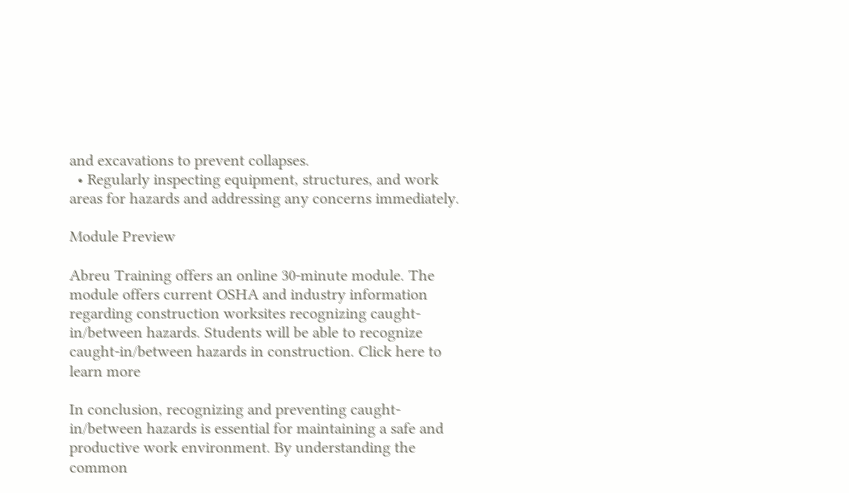and excavations to prevent collapses.
  • Regularly inspecting equipment, structures, and work areas for hazards and addressing any concerns immediately.

Module Preview

Abreu Training offers an online 30-minute module. The module offers current OSHA and industry information regarding construction worksites recognizing caught-in/between hazards. Students will be able to recognize caught-in/between hazards in construction. Click here to learn more

In conclusion, recognizing and preventing caught-in/between hazards is essential for maintaining a safe and productive work environment. By understanding the common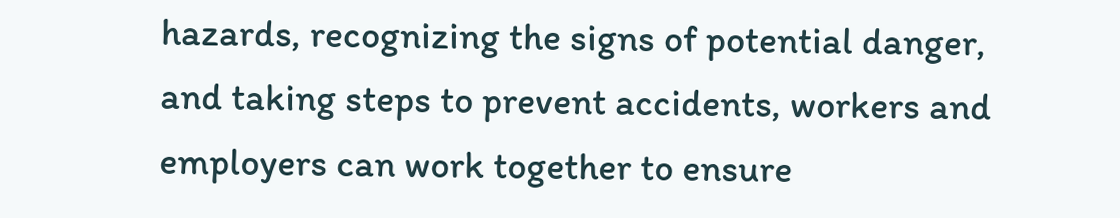hazards, recognizing the signs of potential danger, and taking steps to prevent accidents, workers and employers can work together to ensure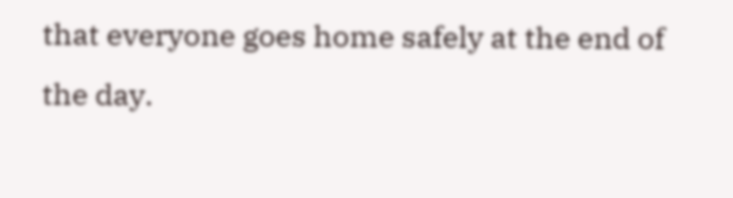that everyone goes home safely at the end of the day.